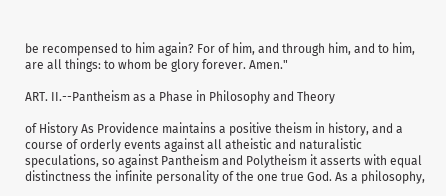be recompensed to him again? For of him, and through him, and to him, are all things: to whom be glory forever. Amen."

ART. II.--Pantheism as a Phase in Philosophy and Theory

of History As Providence maintains a positive theism in history, and a course of orderly events against all atheistic and naturalistic speculations, so against Pantheism and Polytheism it asserts with equal distinctness the infinite personality of the one true God. As a philosophy,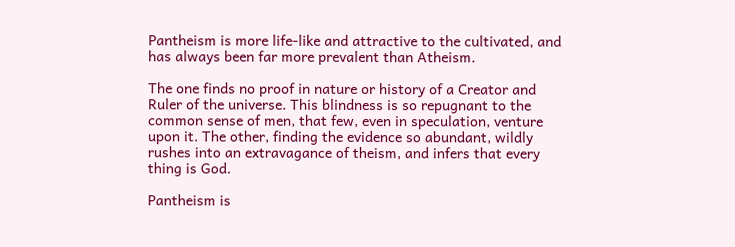Pantheism is more life-like and attractive to the cultivated, and has always been far more prevalent than Atheism.

The one finds no proof in nature or history of a Creator and Ruler of the universe. This blindness is so repugnant to the common sense of men, that few, even in speculation, venture upon it. The other, finding the evidence so abundant, wildly rushes into an extravagance of theism, and infers that every thing is God.

Pantheism is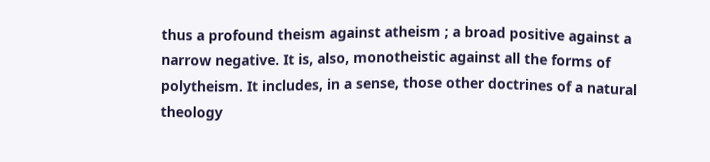thus a profound theism against atheism ; a broad positive against a narrow negative. It is, also, monotheistic against all the forms of polytheism. It includes, in a sense, those other doctrines of a natural theology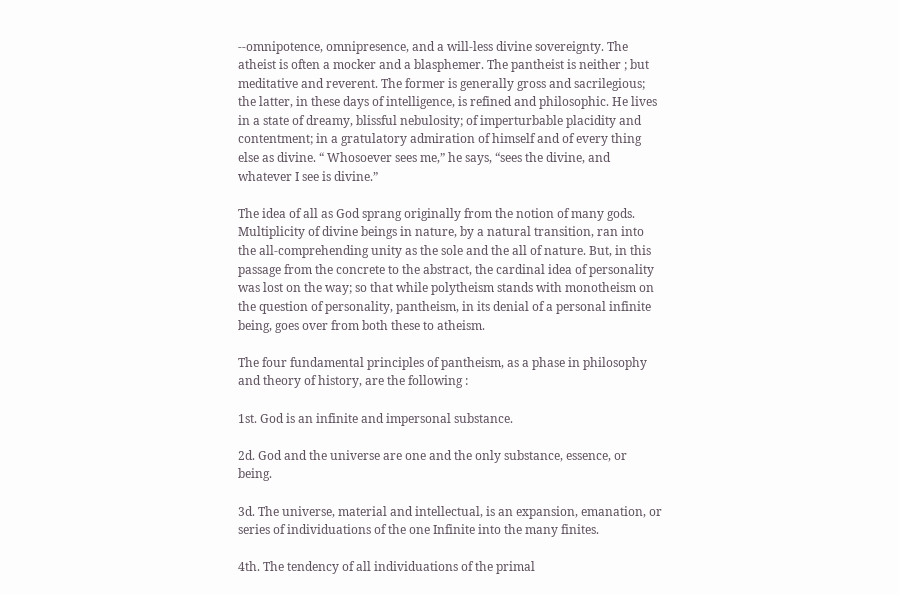--omnipotence, omnipresence, and a will-less divine sovereignty. The atheist is often a mocker and a blasphemer. The pantheist is neither ; but meditative and reverent. The former is generally gross and sacrilegious; the latter, in these days of intelligence, is refined and philosophic. He lives in a state of dreamy, blissful nebulosity; of imperturbable placidity and contentment; in a gratulatory admiration of himself and of every thing else as divine. “ Whosoever sees me,” he says, “sees the divine, and whatever I see is divine.”

The idea of all as God sprang originally from the notion of many gods. Multiplicity of divine beings in nature, by a natural transition, ran into the all-comprehending unity as the sole and the all of nature. But, in this passage from the concrete to the abstract, the cardinal idea of personality was lost on the way; so that while polytheism stands with monotheism on the question of personality, pantheism, in its denial of a personal infinite being, goes over from both these to atheism.

The four fundamental principles of pantheism, as a phase in philosophy and theory of history, are the following :

1st. God is an infinite and impersonal substance.

2d. God and the universe are one and the only substance, essence, or being.

3d. The universe, material and intellectual, is an expansion, emanation, or series of individuations of the one Infinite into the many finites.

4th. The tendency of all individuations of the primal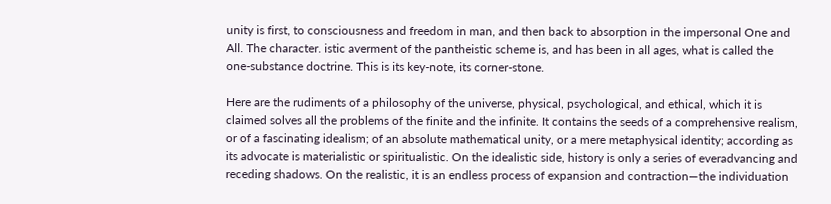unity is first, to consciousness and freedom in man, and then back to absorption in the impersonal One and All. The character. istic averment of the pantheistic scheme is, and has been in all ages, what is called the one-substance doctrine. This is its key-note, its corner-stone.

Here are the rudiments of a philosophy of the universe, physical, psychological, and ethical, which it is claimed solves all the problems of the finite and the infinite. It contains the seeds of a comprehensive realism, or of a fascinating idealism; of an absolute mathematical unity, or a mere metaphysical identity; according as its advocate is materialistic or spiritualistic. On the idealistic side, history is only a series of everadvancing and receding shadows. On the realistic, it is an endless process of expansion and contraction—the individuation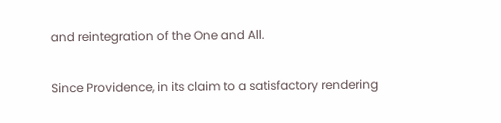and reintegration of the One and All.

Since Providence, in its claim to a satisfactory rendering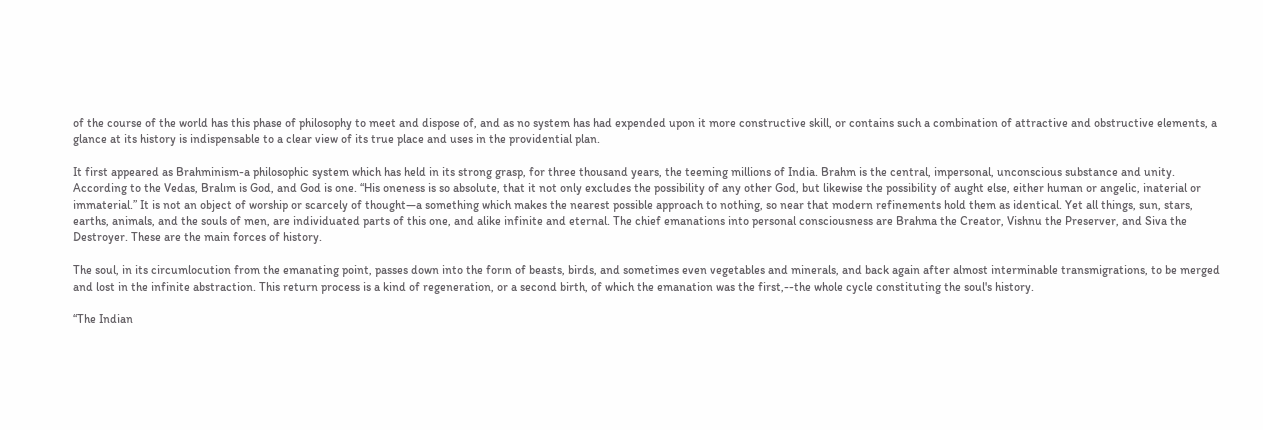of the course of the world has this phase of philosophy to meet and dispose of, and as no system has had expended upon it more constructive skill, or contains such a combination of attractive and obstructive elements, a glance at its history is indispensable to a clear view of its true place and uses in the providential plan.

It first appeared as Brahminism-a philosophic system which has held in its strong grasp, for three thousand years, the teeming millions of India. Brahm is the central, impersonal, unconscious substance and unity. According to the Vedas, Bralım is God, and God is one. “His oneness is so absolute, that it not only excludes the possibility of any other God, but likewise the possibility of aught else, either human or angelic, inaterial or immaterial.” It is not an object of worship or scarcely of thought—a something which makes the nearest possible approach to nothing, so near that modern refinements hold them as identical. Yet all things, sun, stars, earths, animals, and the souls of men, are individuated parts of this one, and alike infinite and eternal. The chief emanations into personal consciousness are Brahma the Creator, Vishnu the Preserver, and Siva the Destroyer. These are the main forces of history.

The soul, in its circumlocution from the emanating point, passes down into the forın of beasts, birds, and sometimes even vegetables and minerals, and back again after almost interminable transmigrations, to be merged and lost in the infinite abstraction. This return process is a kind of regeneration, or a second birth, of which the emanation was the first,--the whole cycle constituting the soul's history.

“The Indian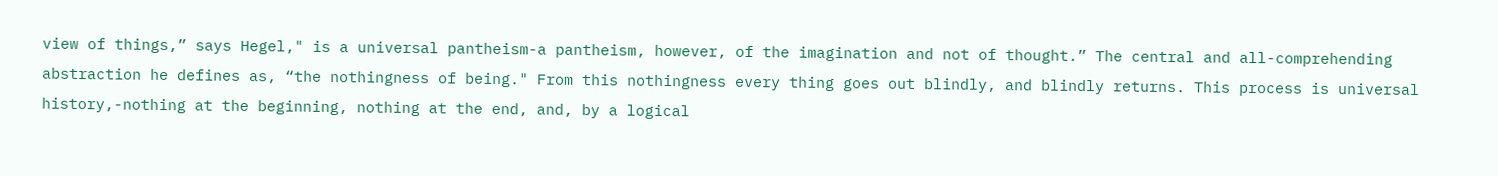view of things,” says Hegel," is a universal pantheism-a pantheism, however, of the imagination and not of thought.” The central and all-comprehending abstraction he defines as, “the nothingness of being." From this nothingness every thing goes out blindly, and blindly returns. This process is universal history,-nothing at the beginning, nothing at the end, and, by a logical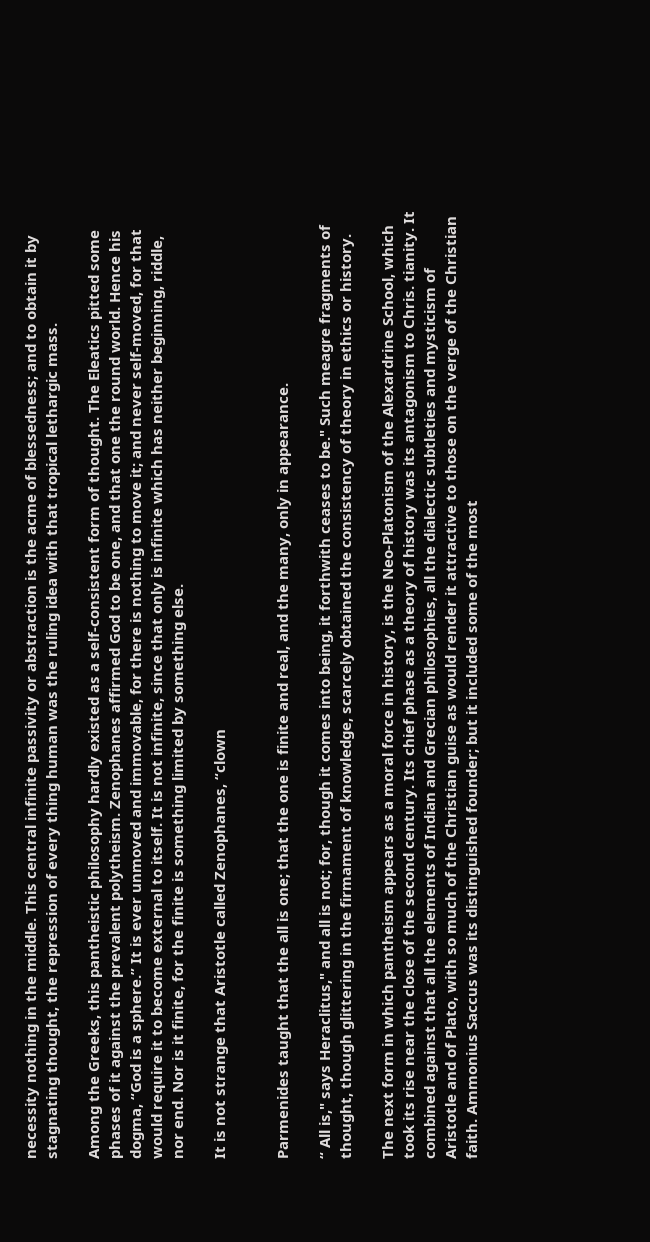necessity nothing in the middle. This central infinite passivity or abstraction is the acme of blessedness; and to obtain it by stagnating thought, the repression of every thing human was the ruling idea with that tropical lethargic mass.

Among the Greeks, this pantheistic philosophy hardly existed as a self-consistent form of thought. The Eleatics pitted some phases of it against the prevalent polytheism. Zenophanes affirmed God to be one, and that one the round world. Hence his dogma, “God is a sphere.” It is ever unmoved and immovable, for there is nothing to move it; and never self-moved, for that would require it to become external to itself. It is not infinite, since that only is infinite which has neither beginning, riddle, nor end. Nor is it finite, for the finite is something limited by something else.

It is not strange that Aristotle called Zenophanes, “clown


Parmenides taught that the all is one; that the one is finite and real, and the many, only in appearance.

“ All is," says Heraclitus," and all is not; for, though it comes into being, it forthwith ceases to be." Such meagre fragments of thought, though glittering in the firmament of knowledge, scarcely obtained the consistency of theory in ethics or history.

The next form in which pantheism appears as a moral force in history, is the Neo-Platonism of the Alexardrine School, which took its rise near the close of the second century. Its chief phase as a theory of history was its antagonism to Chris. tianity. It combined against that all the elements of Indian and Grecian philosophies, all the dialectic subtleties and mysticism of Aristotle and of Plato, with so much of the Christian guise as would render it attractive to those on the verge of the Christian faith. Ammonius Saccus was its distinguished founder; but it included some of the most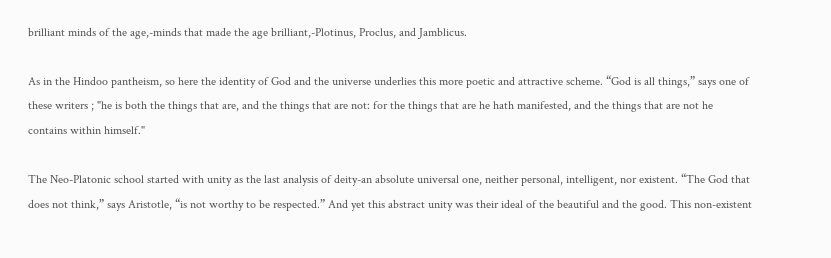brilliant minds of the age,-minds that made the age brilliant,-Plotinus, Proclus, and Jamblicus.

As in the Hindoo pantheism, so here the identity of God and the universe underlies this more poetic and attractive scheme. “God is all things,” says one of these writers ; "he is both the things that are, and the things that are not: for the things that are he hath manifested, and the things that are not he contains within himself."

The Neo-Platonic school started with unity as the last analysis of deity-an absolute universal one, neither personal, intelligent, nor existent. “The God that does not think,” says Aristotle, “is not worthy to be respected.” And yet this abstract unity was their ideal of the beautiful and the good. This non-existent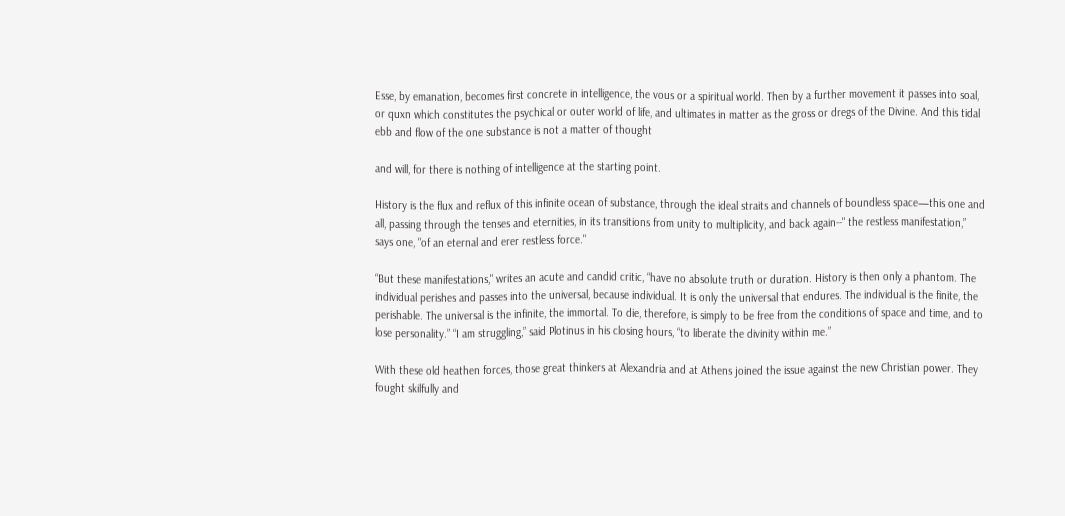Esse, by emanation, becomes first concrete in intelligence, the vous or a spiritual world. Then by a further movement it passes into soal, or quxn which constitutes the psychical or outer world of life, and ultimates in matter as the gross or dregs of the Divine. And this tidal ebb and flow of the one substance is not a matter of thought

and will, for there is nothing of intelligence at the starting point.

History is the flux and reflux of this infinite ocean of substance, through the ideal straits and channels of boundless space—this one and all, passing through the tenses and eternities, in its transitions from unity to multiplicity, and back again--" the restless manifestation,” says one, "of an eternal and erer restless force."

“But these manifestations," writes an acute and candid critic, “have no absolute truth or duration. History is then only a phantom. The individual perishes and passes into the universal, because individual. It is only the universal that endures. The individual is the finite, the perishable. The universal is the infinite, the immortal. To die, therefore, is simply to be free from the conditions of space and time, and to lose personality.” “I am struggling,” said Plotinus in his closing hours, “to liberate the divinity within me.”

With these old heathen forces, those great thinkers at Alexandria and at Athens joined the issue against the new Christian power. They fought skilfully and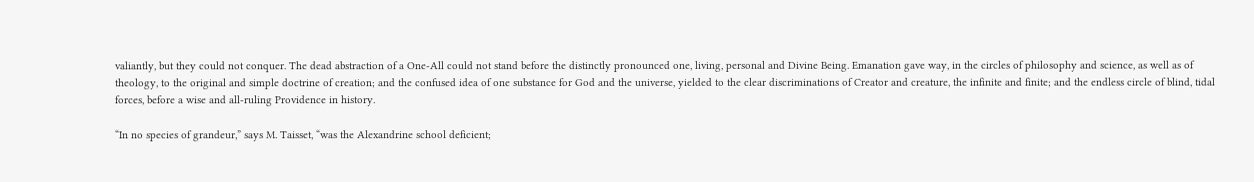valiantly, but they could not conquer. The dead abstraction of a One-All could not stand before the distinctly pronounced one, living, personal and Divine Being. Emanation gave way, in the circles of philosophy and science, as well as of theology, to the original and simple doctrine of creation; and the confused idea of one substance for God and the universe, yielded to the clear discriminations of Creator and creature, the infinite and finite; and the endless circle of blind, tidal forces, before a wise and all-ruling Providence in history.

“In no species of grandeur,” says M. Taisset, “was the Alexandrine school deficient;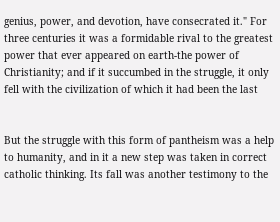genius, power, and devotion, have consecrated it." For three centuries it was a formidable rival to the greatest power that ever appeared on earth-the power of Christianity; and if it succumbed in the struggle, it only fell with the civilization of which it had been the last


But the struggle with this form of pantheism was a help to humanity, and in it a new step was taken in correct catholic thinking. Its fall was another testimony to the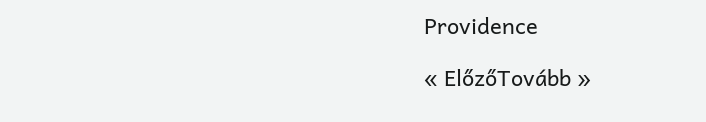Providence

« ElőzőTovább »